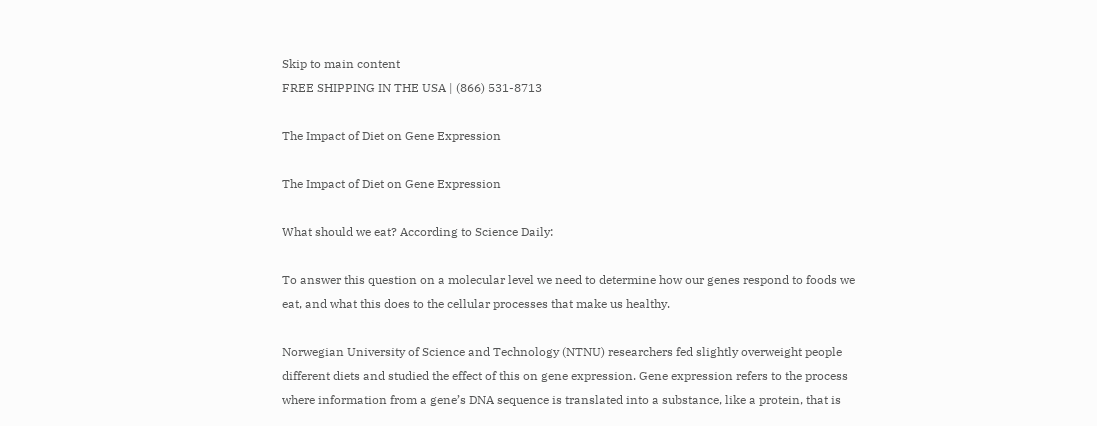Skip to main content
FREE SHIPPING IN THE USA | (866) 531-8713

The Impact of Diet on Gene Expression

The Impact of Diet on Gene Expression

What should we eat? According to Science Daily:

To answer this question on a molecular level we need to determine how our genes respond to foods we eat, and what this does to the cellular processes that make us healthy.

Norwegian University of Science and Technology (NTNU) researchers fed slightly overweight people different diets and studied the effect of this on gene expression. Gene expression refers to the process where information from a gene’s DNA sequence is translated into a substance, like a protein, that is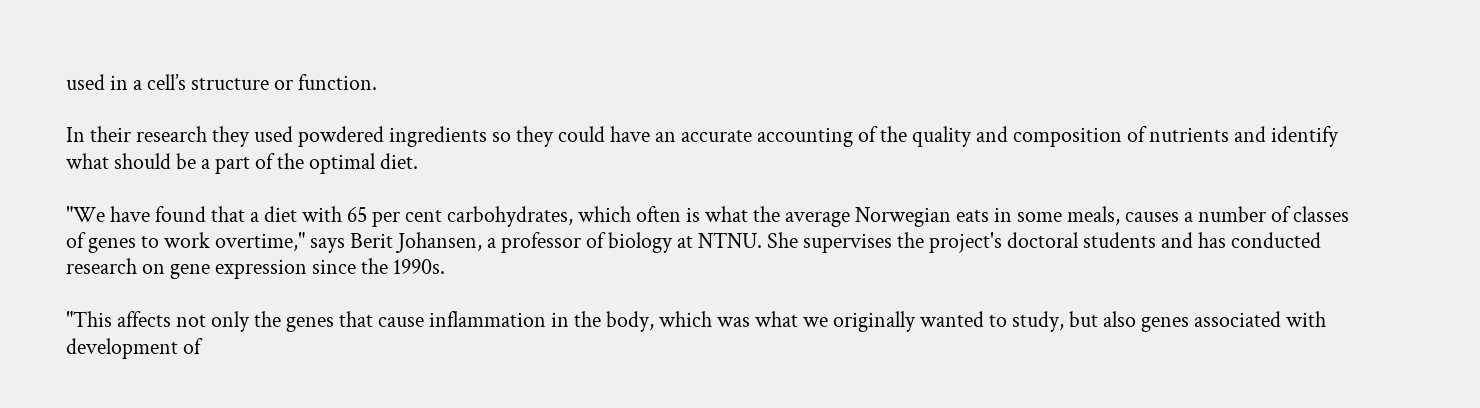used in a cell’s structure or function.

In their research they used powdered ingredients so they could have an accurate accounting of the quality and composition of nutrients and identify what should be a part of the optimal diet.

"We have found that a diet with 65 per cent carbohydrates, which often is what the average Norwegian eats in some meals, causes a number of classes of genes to work overtime," says Berit Johansen, a professor of biology at NTNU. She supervises the project's doctoral students and has conducted research on gene expression since the 1990s.

"This affects not only the genes that cause inflammation in the body, which was what we originally wanted to study, but also genes associated with development of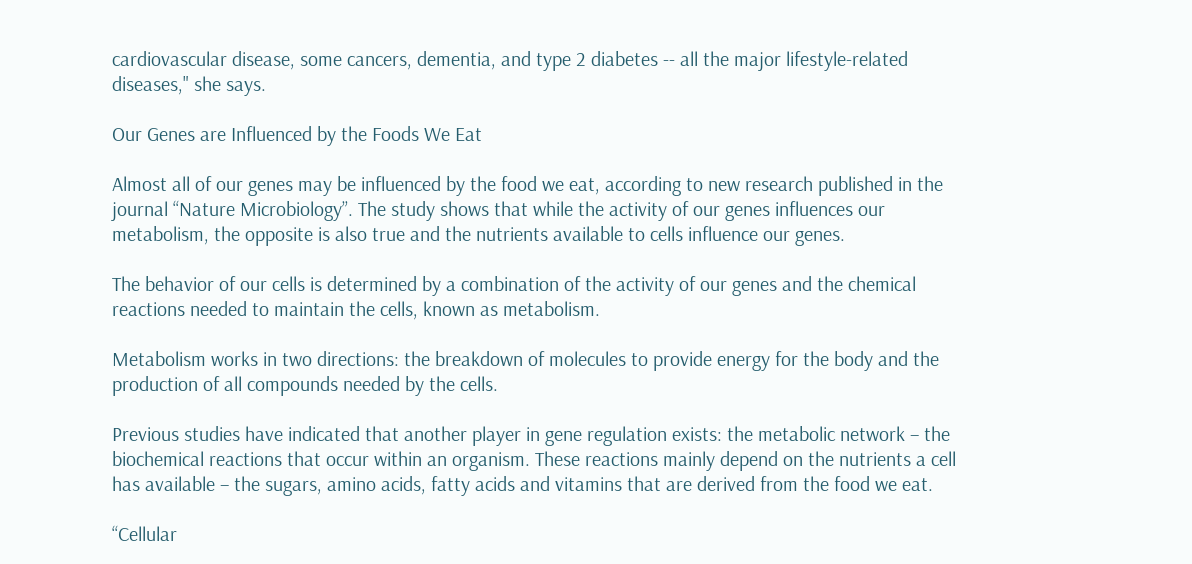cardiovascular disease, some cancers, dementia, and type 2 diabetes -- all the major lifestyle-related diseases," she says.

Our Genes are Influenced by the Foods We Eat

Almost all of our genes may be influenced by the food we eat, according to new research published in the journal “Nature Microbiology”. The study shows that while the activity of our genes influences our metabolism, the opposite is also true and the nutrients available to cells influence our genes.

The behavior of our cells is determined by a combination of the activity of our genes and the chemical reactions needed to maintain the cells, known as metabolism.

Metabolism works in two directions: the breakdown of molecules to provide energy for the body and the production of all compounds needed by the cells.

Previous studies have indicated that another player in gene regulation exists: the metabolic network – the biochemical reactions that occur within an organism. These reactions mainly depend on the nutrients a cell has available – the sugars, amino acids, fatty acids and vitamins that are derived from the food we eat.

“Cellular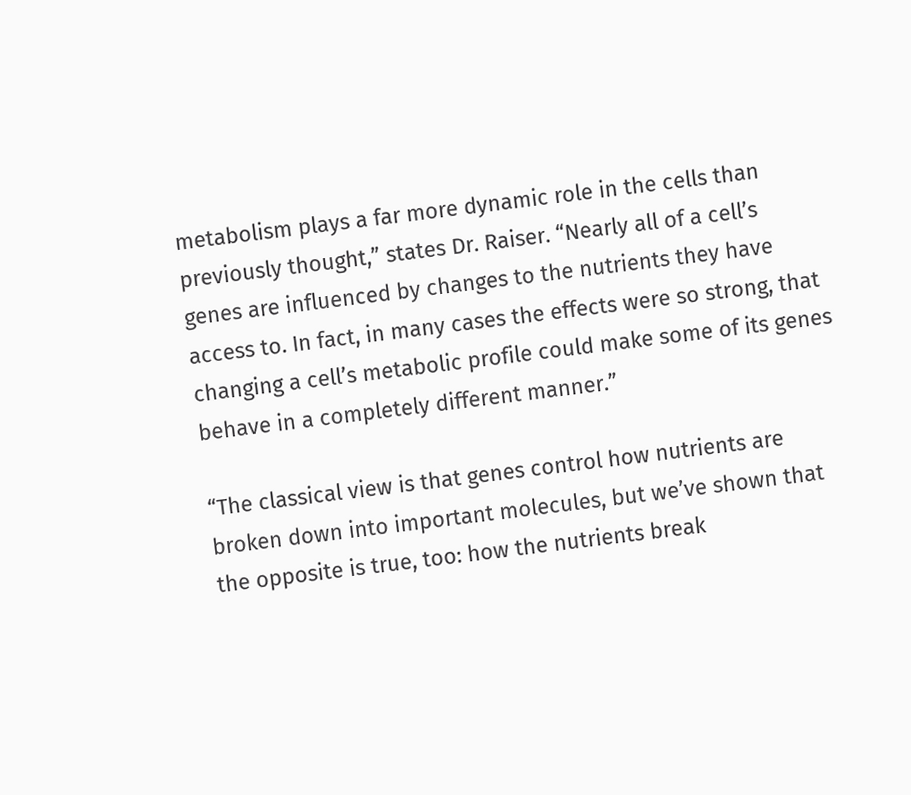metabolism plays a far more dynamic role in the cells than previously thought,” states Dr. Raiser. “Nearly all of a cell’s genes are influenced by changes to the nutrients they have access to. In fact, in many cases the effects were so strong, that changing a cell’s metabolic profile could make some of its genes behave in a completely different manner.”

“The classical view is that genes control how nutrients are broken down into important molecules, but we’ve shown that the opposite is true, too: how the nutrients break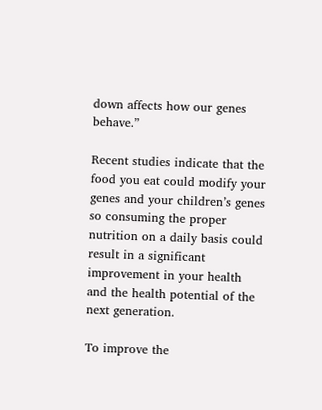down affects how our genes behave.”

Recent studies indicate that the food you eat could modify your genes and your children’s genes so consuming the proper nutrition on a daily basis could result in a significant improvement in your health and the health potential of the next generation.

To improve the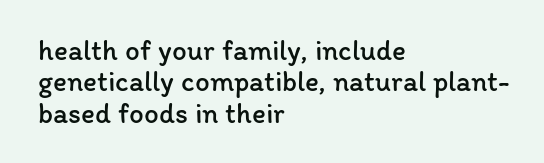health of your family, include genetically compatible, natural plant-based foods in their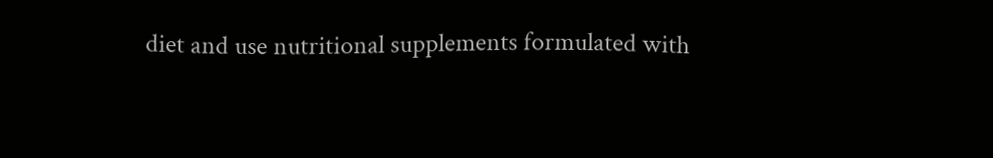diet and use nutritional supplements formulated with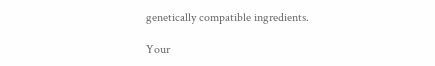genetically compatible ingredients.

Your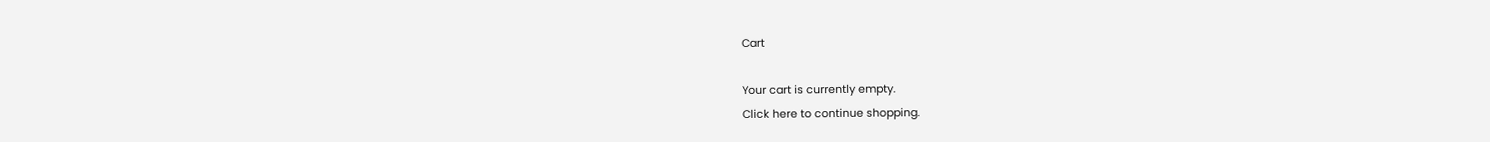Cart

Your cart is currently empty.
Click here to continue shopping.